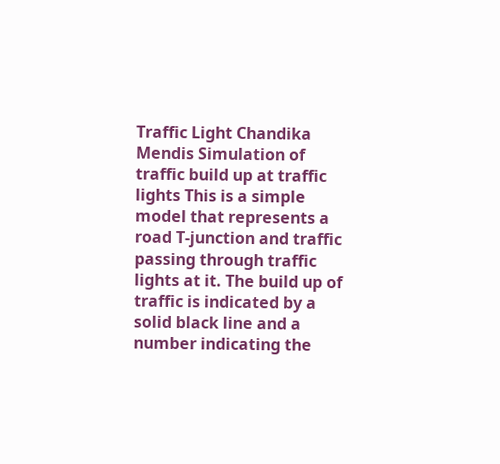Traffic Light Chandika Mendis Simulation of traffic build up at traffic lights This is a simple model that represents a road T-junction and traffic passing through traffic lights at it. The build up of traffic is indicated by a solid black line and a number indicating the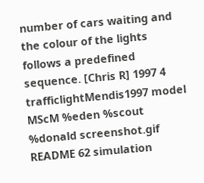number of cars waiting and the colour of the lights follows a predefined sequence. [Chris R] 1997 4 trafficlightMendis1997 model MScM %eden %scout %donald screenshot.gif README 62 simulation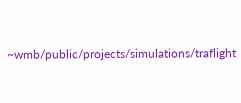~wmb/public/projects/simulations/traflight